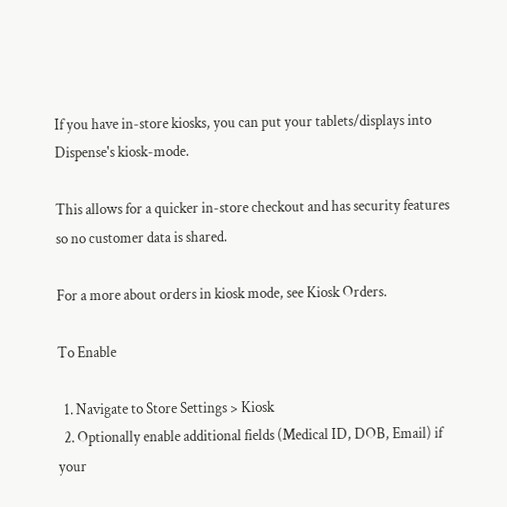If you have in-store kiosks, you can put your tablets/displays into Dispense's kiosk-mode.

This allows for a quicker in-store checkout and has security features so no customer data is shared.

For a more about orders in kiosk mode, see Kiosk Orders.

To Enable

  1. Navigate to Store Settings > Kiosk
  2. Optionally enable additional fields (Medical ID, DOB, Email) if your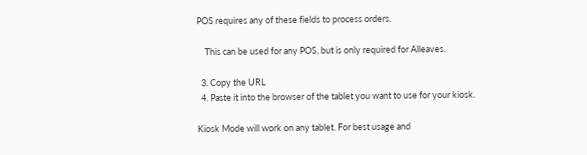POS requires any of these fields to process orders.

    This can be used for any POS, but is only required for Alleaves.

  3. Copy the URL
  4. Paste it into the browser of the tablet you want to use for your kiosk.

Kiosk Mode will work on any tablet. For best usage and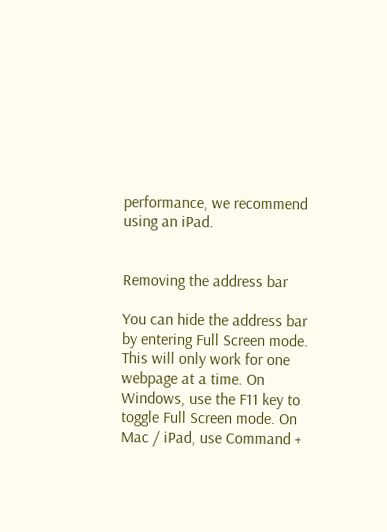performance, we recommend using an iPad.


Removing the address bar

You can hide the address bar by entering Full Screen mode. This will only work for one webpage at a time. On Windows, use the F11 key to toggle Full Screen mode. On Mac / iPad, use Command +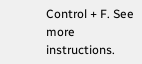Control + F. See more instructions.